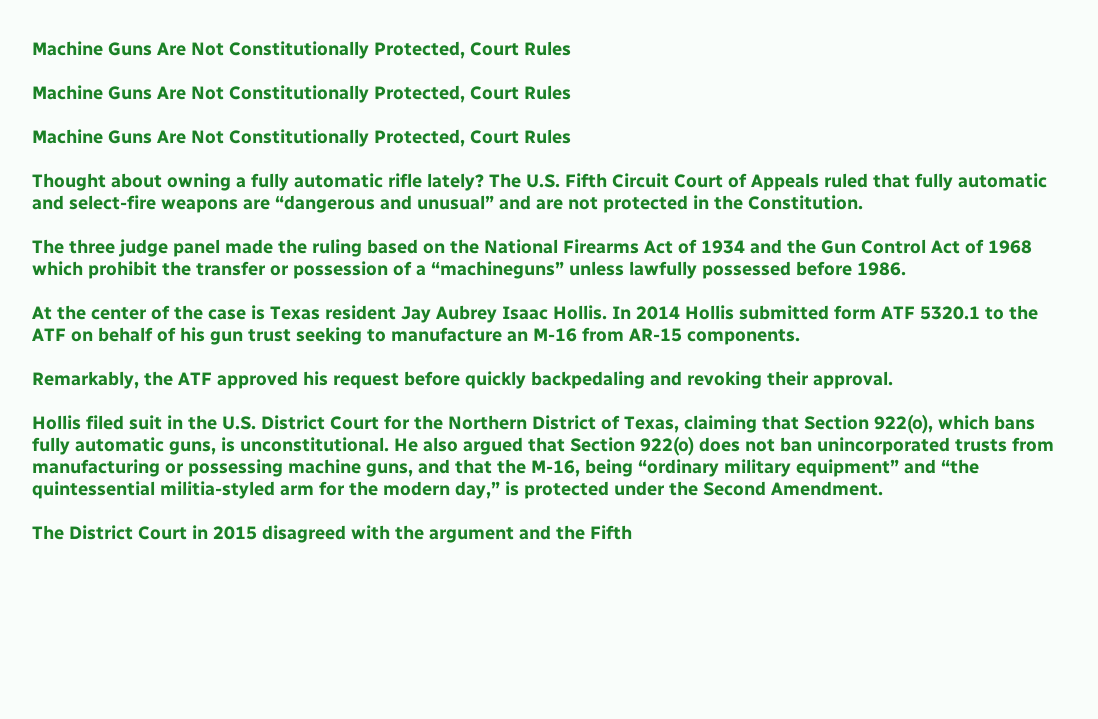Machine Guns Are Not Constitutionally Protected, Court Rules

Machine Guns Are Not Constitutionally Protected, Court Rules

Machine Guns Are Not Constitutionally Protected, Court Rules

Thought about owning a fully automatic rifle lately? The U.S. Fifth Circuit Court of Appeals ruled that fully automatic and select-fire weapons are “dangerous and unusual” and are not protected in the Constitution.

The three judge panel made the ruling based on the National Firearms Act of 1934 and the Gun Control Act of 1968 which prohibit the transfer or possession of a “machineguns” unless lawfully possessed before 1986.

At the center of the case is Texas resident Jay Aubrey Isaac Hollis. In 2014 Hollis submitted form ATF 5320.1 to the ATF on behalf of his gun trust seeking to manufacture an M-16 from AR-15 components.

Remarkably, the ATF approved his request before quickly backpedaling and revoking their approval.

Hollis filed suit in the U.S. District Court for the Northern District of Texas, claiming that Section 922(o), which bans fully automatic guns, is unconstitutional. He also argued that Section 922(o) does not ban unincorporated trusts from manufacturing or possessing machine guns, and that the M-16, being “ordinary military equipment” and “the quintessential militia-styled arm for the modern day,” is protected under the Second Amendment.

The District Court in 2015 disagreed with the argument and the Fifth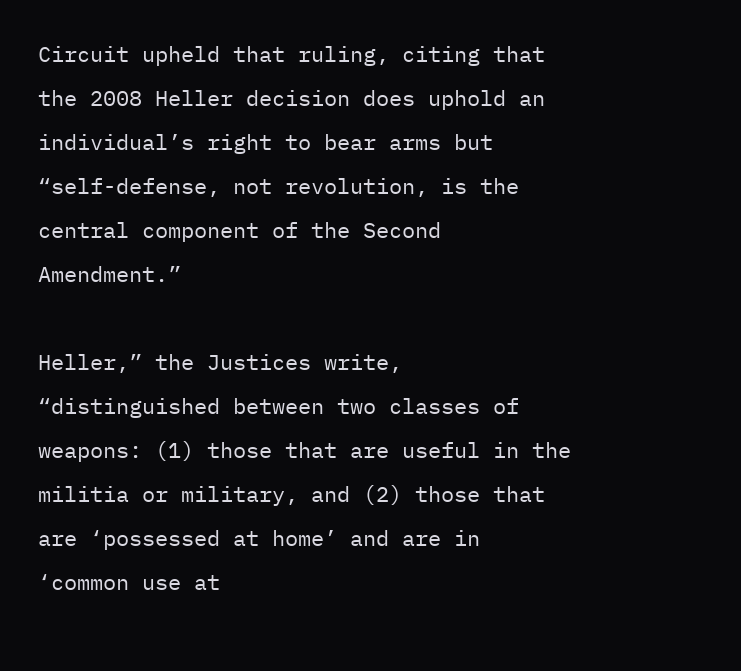Circuit upheld that ruling, citing that the 2008 Heller decision does uphold an individual’s right to bear arms but “self-defense, not revolution, is the central component of the Second Amendment.”

Heller,” the Justices write, “distinguished between two classes of weapons: (1) those that are useful in the militia or military, and (2) those that are ‘possessed at home’ and are in ‘common use at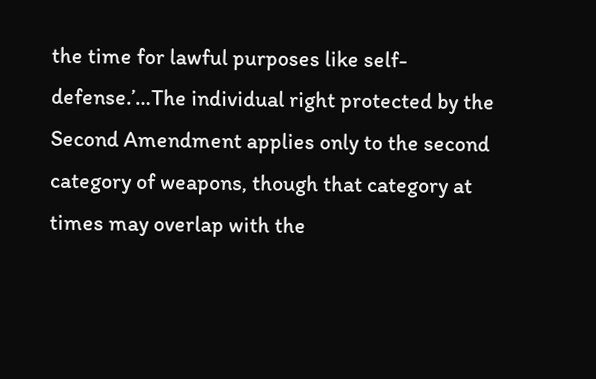the time for lawful purposes like self-defense.’…The individual right protected by the Second Amendment applies only to the second category of weapons, though that category at times may overlap with the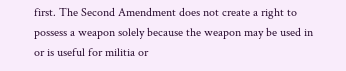first. The Second Amendment does not create a right to possess a weapon solely because the weapon may be used in or is useful for militia or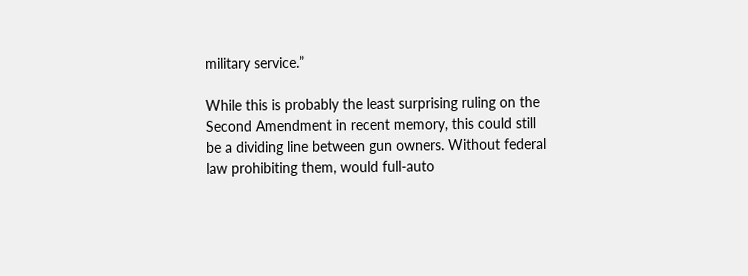military service.”

While this is probably the least surprising ruling on the Second Amendment in recent memory, this could still be a dividing line between gun owners. Without federal law prohibiting them, would full-auto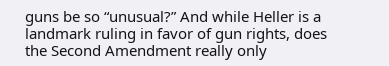guns be so “unusual?” And while Heller is a landmark ruling in favor of gun rights, does the Second Amendment really only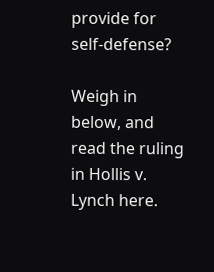provide for self-defense?

Weigh in below, and read the ruling in Hollis v. Lynch here.